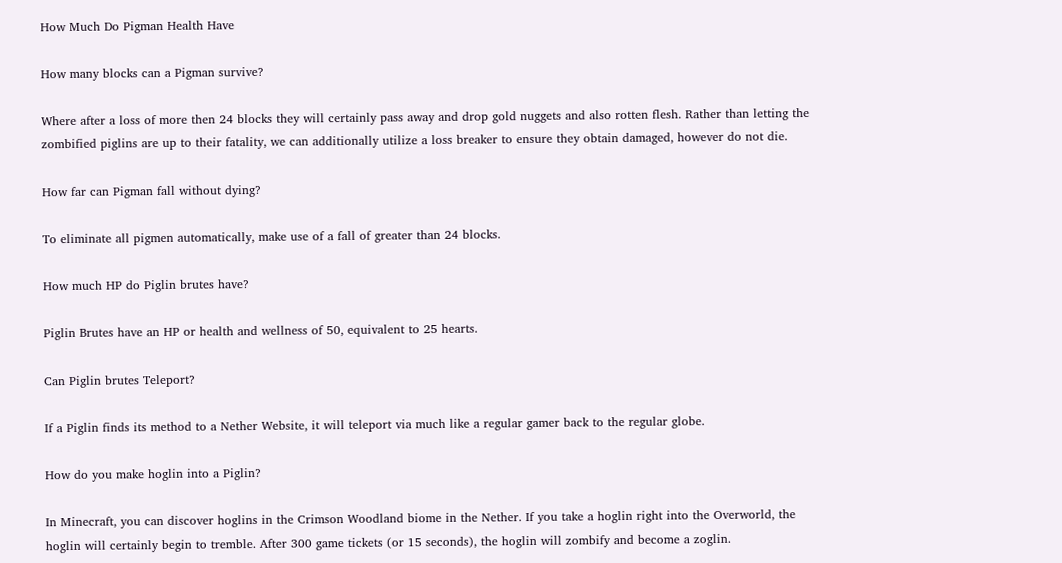How Much Do Pigman Health Have

How many blocks can a Pigman survive?

Where after a loss of more then 24 blocks they will certainly pass away and drop gold nuggets and also rotten flesh. Rather than letting the zombified piglins are up to their fatality, we can additionally utilize a loss breaker to ensure they obtain damaged, however do not die.

How far can Pigman fall without dying?

To eliminate all pigmen automatically, make use of a fall of greater than 24 blocks.

How much HP do Piglin brutes have?

Piglin Brutes have an HP or health and wellness of 50, equivalent to 25 hearts.

Can Piglin brutes Teleport?

If a Piglin finds its method to a Nether Website, it will teleport via much like a regular gamer back to the regular globe.

How do you make hoglin into a Piglin?

In Minecraft, you can discover hoglins in the Crimson Woodland biome in the Nether. If you take a hoglin right into the Overworld, the hoglin will certainly begin to tremble. After 300 game tickets (or 15 seconds), the hoglin will zombify and become a zoglin.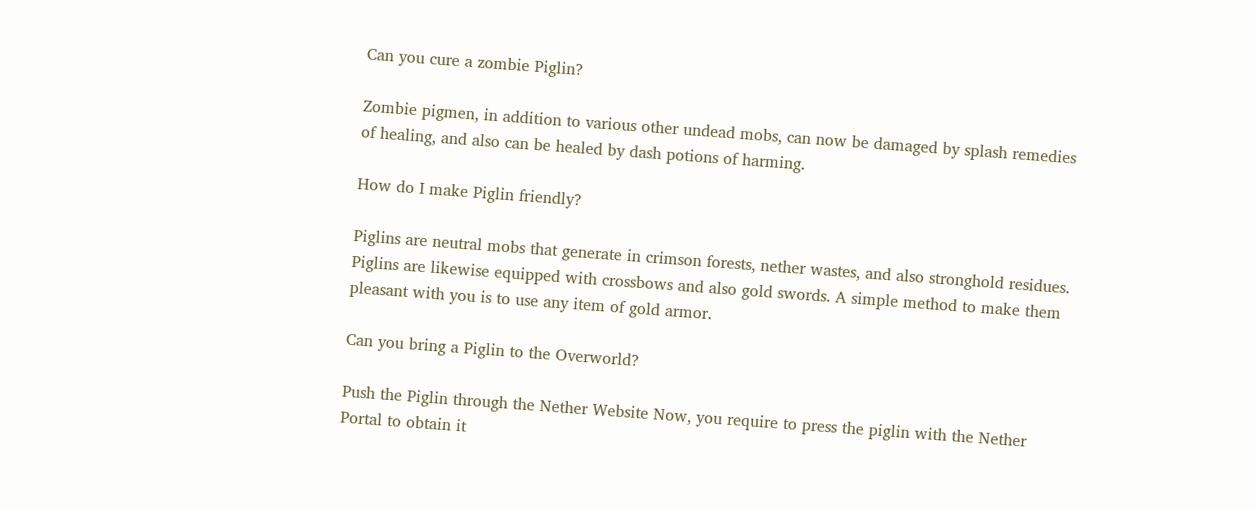Can you cure a zombie Piglin?

Zombie pigmen, in addition to various other undead mobs, can now be damaged by splash remedies of healing, and also can be healed by dash potions of harming.

How do I make Piglin friendly?

Piglins are neutral mobs that generate in crimson forests, nether wastes, and also stronghold residues. Piglins are likewise equipped with crossbows and also gold swords. A simple method to make them pleasant with you is to use any item of gold armor.

Can you bring a Piglin to the Overworld?

Push the Piglin through the Nether Website Now, you require to press the piglin with the Nether Portal to obtain it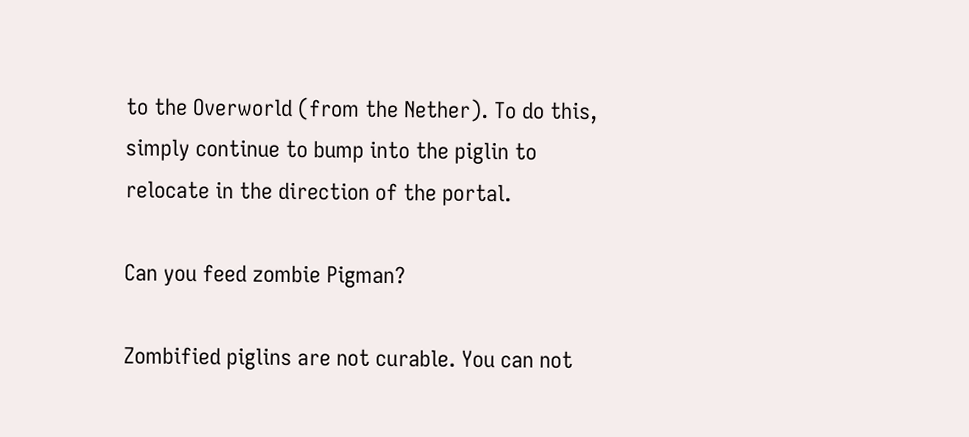to the Overworld (from the Nether). To do this, simply continue to bump into the piglin to relocate in the direction of the portal.

Can you feed zombie Pigman?

Zombified piglins are not curable. You can not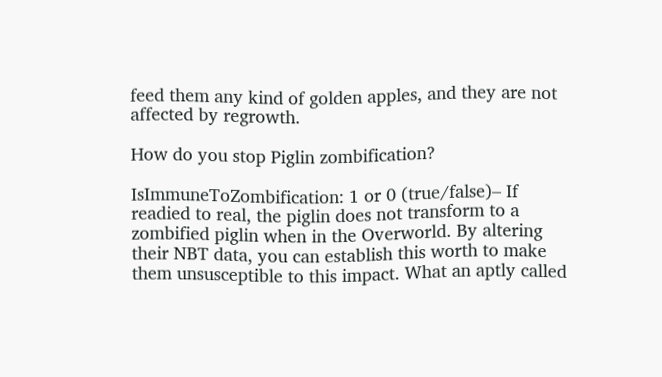feed them any kind of golden apples, and they are not affected by regrowth.

How do you stop Piglin zombification?

IsImmuneToZombification: 1 or 0 (true/false)– If readied to real, the piglin does not transform to a zombified piglin when in the Overworld. By altering their NBT data, you can establish this worth to make them unsusceptible to this impact. What an aptly called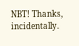NBT! Thanks, incidentally.